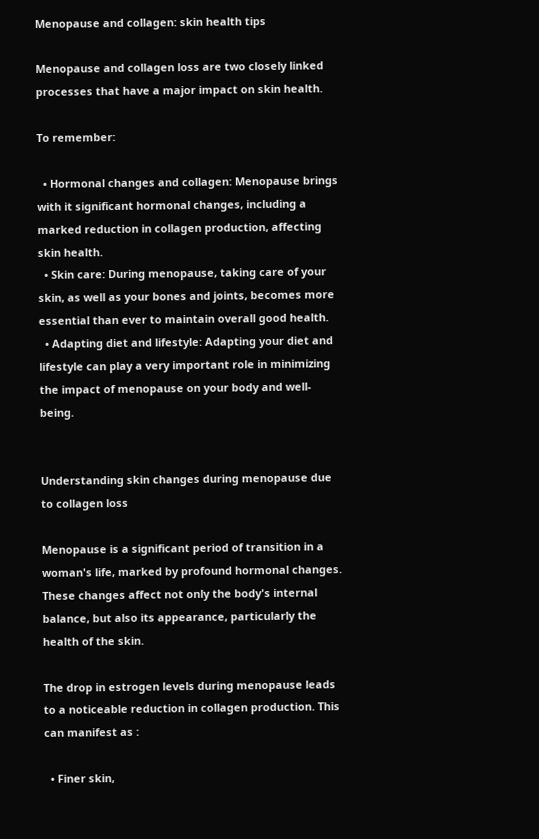Menopause and collagen: skin health tips

Menopause and collagen loss are two closely linked processes that have a major impact on skin health.

To remember:

  • Hormonal changes and collagen: Menopause brings with it significant hormonal changes, including a marked reduction in collagen production, affecting skin health.
  • Skin care: During menopause, taking care of your skin, as well as your bones and joints, becomes more essential than ever to maintain overall good health.
  • Adapting diet and lifestyle: Adapting your diet and lifestyle can play a very important role in minimizing the impact of menopause on your body and well-being.


Understanding skin changes during menopause due to collagen loss

Menopause is a significant period of transition in a woman's life, marked by profound hormonal changes. These changes affect not only the body's internal balance, but also its appearance, particularly the health of the skin.

The drop in estrogen levels during menopause leads to a noticeable reduction in collagen production. This can manifest as :

  • Finer skin,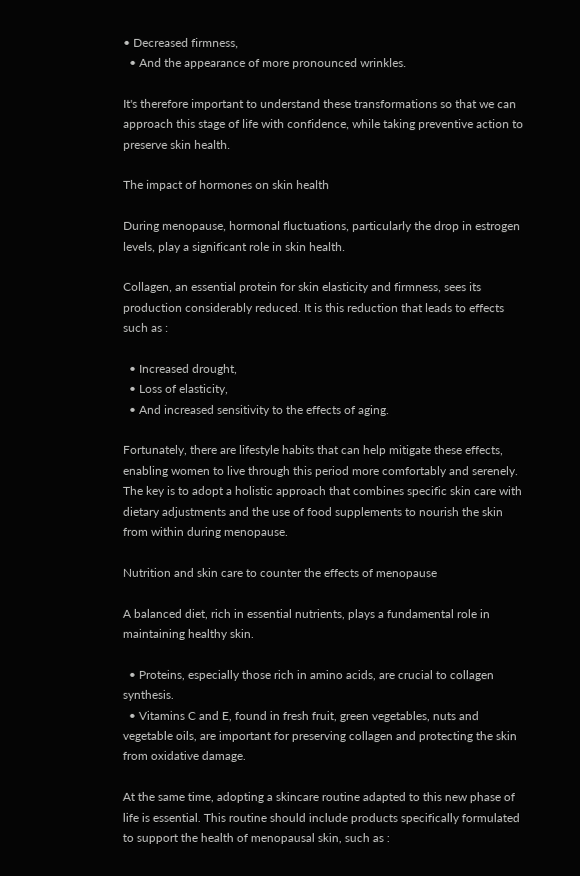• Decreased firmness,
  • And the appearance of more pronounced wrinkles.

It's therefore important to understand these transformations so that we can approach this stage of life with confidence, while taking preventive action to preserve skin health.

The impact of hormones on skin health

During menopause, hormonal fluctuations, particularly the drop in estrogen levels, play a significant role in skin health.

Collagen, an essential protein for skin elasticity and firmness, sees its production considerably reduced. It is this reduction that leads to effects such as :

  • Increased drought,
  • Loss of elasticity,
  • And increased sensitivity to the effects of aging.

Fortunately, there are lifestyle habits that can help mitigate these effects, enabling women to live through this period more comfortably and serenely. The key is to adopt a holistic approach that combines specific skin care with dietary adjustments and the use of food supplements to nourish the skin from within during menopause.

Nutrition and skin care to counter the effects of menopause

A balanced diet, rich in essential nutrients, plays a fundamental role in maintaining healthy skin.

  • Proteins, especially those rich in amino acids, are crucial to collagen synthesis.
  • Vitamins C and E, found in fresh fruit, green vegetables, nuts and vegetable oils, are important for preserving collagen and protecting the skin from oxidative damage.

At the same time, adopting a skincare routine adapted to this new phase of life is essential. This routine should include products specifically formulated to support the health of menopausal skin, such as :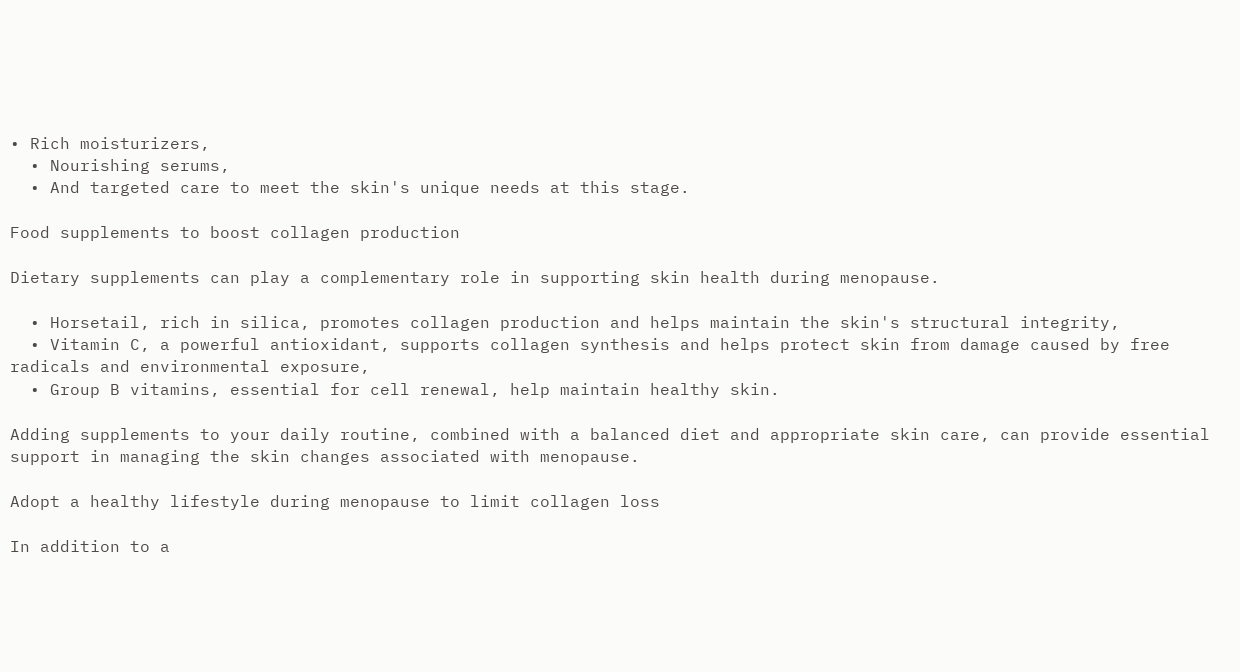• Rich moisturizers,
  • Nourishing serums,
  • And targeted care to meet the skin's unique needs at this stage.

Food supplements to boost collagen production

Dietary supplements can play a complementary role in supporting skin health during menopause.

  • Horsetail, rich in silica, promotes collagen production and helps maintain the skin's structural integrity,
  • Vitamin C, a powerful antioxidant, supports collagen synthesis and helps protect skin from damage caused by free radicals and environmental exposure,
  • Group B vitamins, essential for cell renewal, help maintain healthy skin.

Adding supplements to your daily routine, combined with a balanced diet and appropriate skin care, can provide essential support in managing the skin changes associated with menopause.

Adopt a healthy lifestyle during menopause to limit collagen loss

In addition to a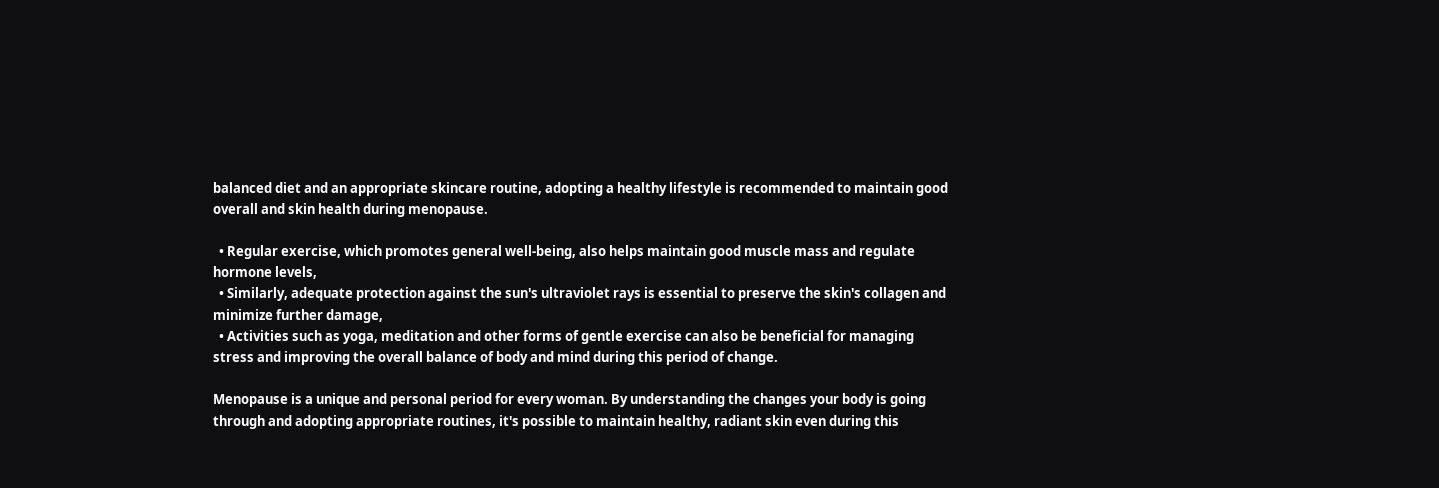balanced diet and an appropriate skincare routine, adopting a healthy lifestyle is recommended to maintain good overall and skin health during menopause.

  • Regular exercise, which promotes general well-being, also helps maintain good muscle mass and regulate hormone levels,
  • Similarly, adequate protection against the sun's ultraviolet rays is essential to preserve the skin's collagen and minimize further damage,
  • Activities such as yoga, meditation and other forms of gentle exercise can also be beneficial for managing stress and improving the overall balance of body and mind during this period of change.

Menopause is a unique and personal period for every woman. By understanding the changes your body is going through and adopting appropriate routines, it's possible to maintain healthy, radiant skin even during this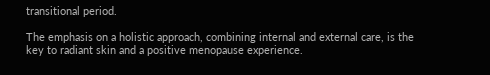transitional period.

The emphasis on a holistic approach, combining internal and external care, is the key to radiant skin and a positive menopause experience.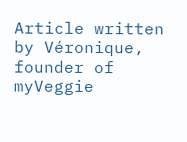Article written by Véronique, founder of myVeggie